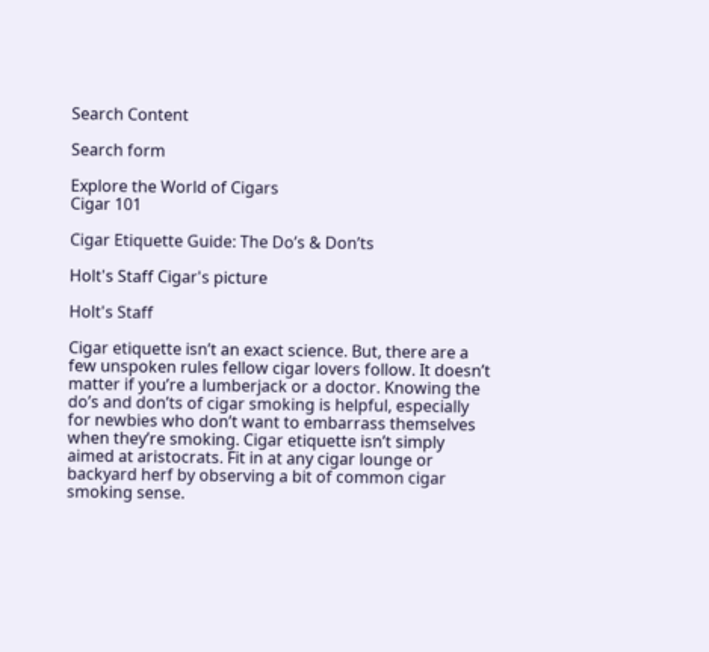Search Content

Search form

Explore the World of Cigars
Cigar 101

Cigar Etiquette Guide: The Do’s & Don’ts

Holt's Staff Cigar's picture

Holt's Staff

Cigar etiquette isn’t an exact science. But, there are a few unspoken rules fellow cigar lovers follow. It doesn’t matter if you’re a lumberjack or a doctor. Knowing the do’s and don’ts of cigar smoking is helpful, especially for newbies who don’t want to embarrass themselves when they’re smoking. Cigar etiquette isn’t simply aimed at aristocrats. Fit in at any cigar lounge or backyard herf by observing a bit of common cigar smoking sense.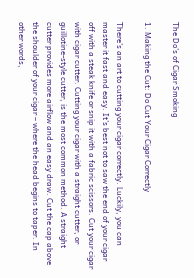The Do’s of Cigar Smoking

1. Making the Cut: Do Cut Your Cigar Correctly

There’s an art to cutting your cigar correctly. Luckily, you can master it fast and easy. It’s best not to saw the end of your cigar off with a steak knife or snip it with a fabric scissors. Cut your cigar with cigar cutter. Cutting your cigar with a straight cutter, or guillotine-style cutter, is the most common method. A straight cutter provides more airflow and an easy draw. Cut the cap above the shoulder of your cigar – where the head begins to taper. In other words,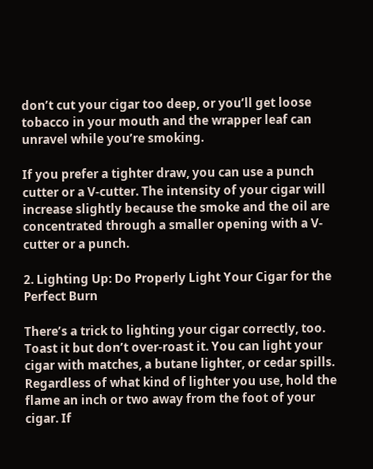don’t cut your cigar too deep, or you’ll get loose tobacco in your mouth and the wrapper leaf can unravel while you’re smoking.

If you prefer a tighter draw, you can use a punch cutter or a V-cutter. The intensity of your cigar will increase slightly because the smoke and the oil are concentrated through a smaller opening with a V-cutter or a punch.

2. Lighting Up: Do Properly Light Your Cigar for the Perfect Burn

There’s a trick to lighting your cigar correctly, too. Toast it but don’t over-roast it. You can light your cigar with matches, a butane lighter, or cedar spills. Regardless of what kind of lighter you use, hold the flame an inch or two away from the foot of your cigar. If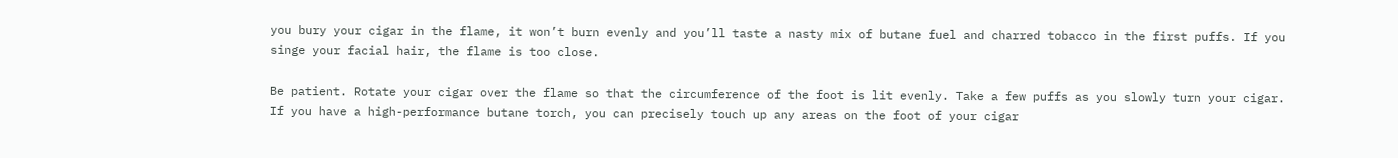you bury your cigar in the flame, it won’t burn evenly and you’ll taste a nasty mix of butane fuel and charred tobacco in the first puffs. If you singe your facial hair, the flame is too close.

Be patient. Rotate your cigar over the flame so that the circumference of the foot is lit evenly. Take a few puffs as you slowly turn your cigar. If you have a high-performance butane torch, you can precisely touch up any areas on the foot of your cigar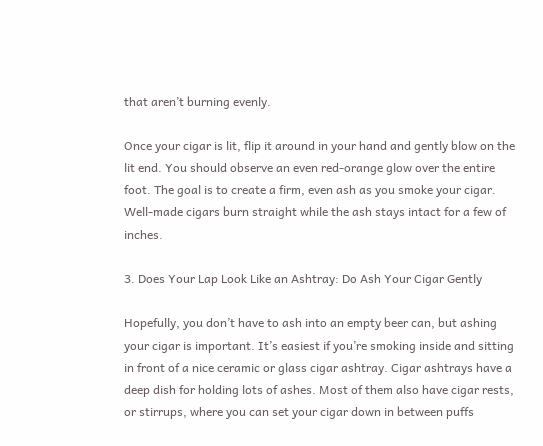that aren’t burning evenly.

Once your cigar is lit, flip it around in your hand and gently blow on the lit end. You should observe an even red-orange glow over the entire foot. The goal is to create a firm, even ash as you smoke your cigar. Well-made cigars burn straight while the ash stays intact for a few of inches.

3. Does Your Lap Look Like an Ashtray: Do Ash Your Cigar Gently

Hopefully, you don’t have to ash into an empty beer can, but ashing your cigar is important. It’s easiest if you’re smoking inside and sitting in front of a nice ceramic or glass cigar ashtray. Cigar ashtrays have a deep dish for holding lots of ashes. Most of them also have cigar rests, or stirrups, where you can set your cigar down in between puffs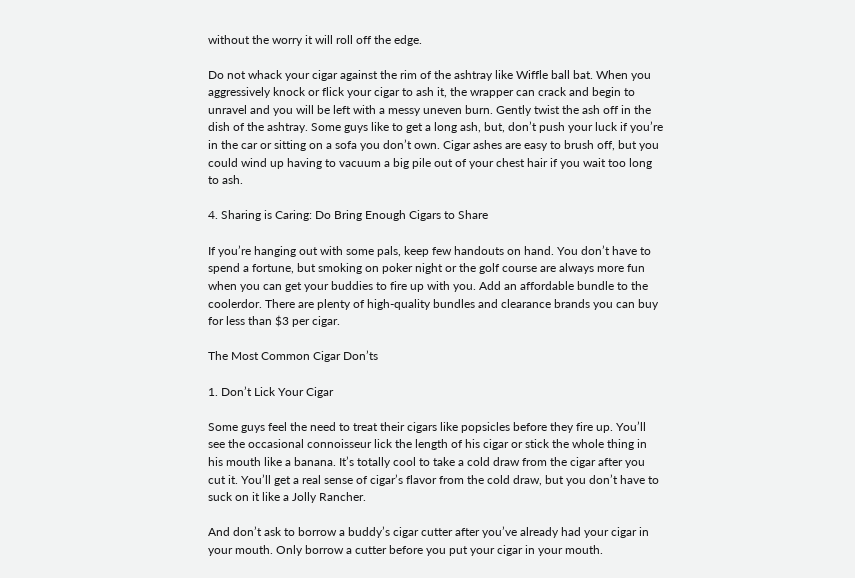without the worry it will roll off the edge.

Do not whack your cigar against the rim of the ashtray like Wiffle ball bat. When you aggressively knock or flick your cigar to ash it, the wrapper can crack and begin to unravel and you will be left with a messy uneven burn. Gently twist the ash off in the dish of the ashtray. Some guys like to get a long ash, but, don’t push your luck if you’re in the car or sitting on a sofa you don’t own. Cigar ashes are easy to brush off, but you could wind up having to vacuum a big pile out of your chest hair if you wait too long to ash.

4. Sharing is Caring: Do Bring Enough Cigars to Share

If you’re hanging out with some pals, keep few handouts on hand. You don’t have to spend a fortune, but smoking on poker night or the golf course are always more fun when you can get your buddies to fire up with you. Add an affordable bundle to the coolerdor. There are plenty of high-quality bundles and clearance brands you can buy for less than $3 per cigar.

The Most Common Cigar Don’ts

1. Don’t Lick Your Cigar

Some guys feel the need to treat their cigars like popsicles before they fire up. You’ll see the occasional connoisseur lick the length of his cigar or stick the whole thing in his mouth like a banana. It’s totally cool to take a cold draw from the cigar after you cut it. You’ll get a real sense of cigar’s flavor from the cold draw, but you don’t have to suck on it like a Jolly Rancher.

And don’t ask to borrow a buddy’s cigar cutter after you’ve already had your cigar in your mouth. Only borrow a cutter before you put your cigar in your mouth.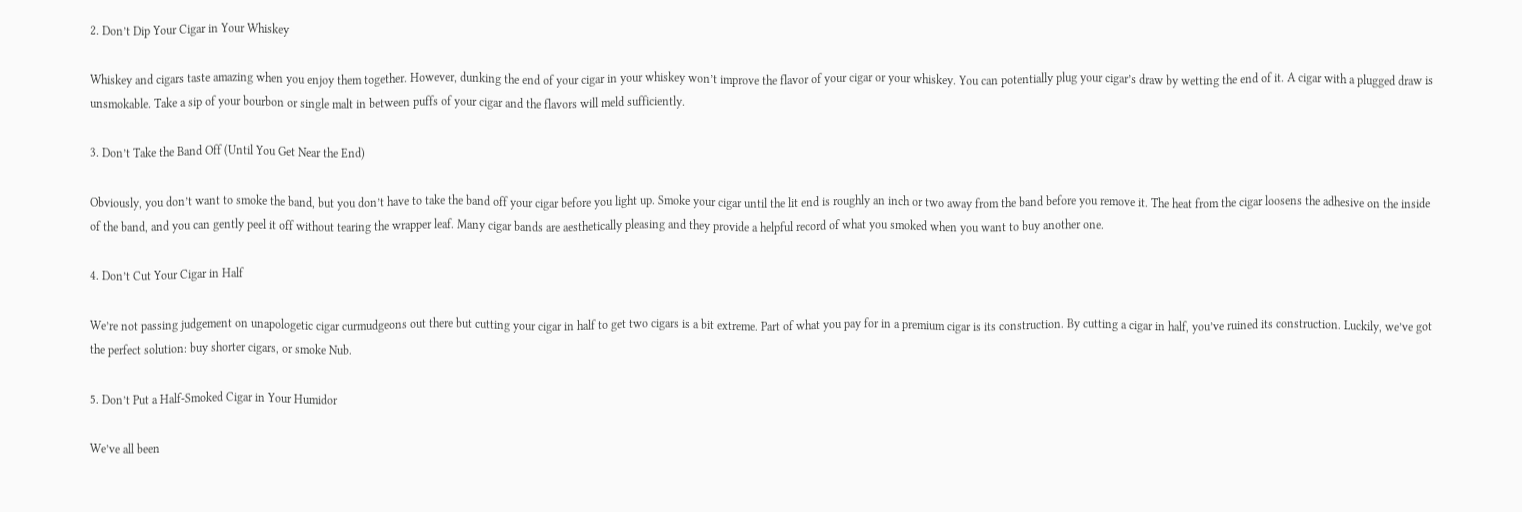2. Don’t Dip Your Cigar in Your Whiskey

Whiskey and cigars taste amazing when you enjoy them together. However, dunking the end of your cigar in your whiskey won’t improve the flavor of your cigar or your whiskey. You can potentially plug your cigar’s draw by wetting the end of it. A cigar with a plugged draw is unsmokable. Take a sip of your bourbon or single malt in between puffs of your cigar and the flavors will meld sufficiently.

3. Don’t Take the Band Off (Until You Get Near the End)

Obviously, you don’t want to smoke the band, but you don’t have to take the band off your cigar before you light up. Smoke your cigar until the lit end is roughly an inch or two away from the band before you remove it. The heat from the cigar loosens the adhesive on the inside of the band, and you can gently peel it off without tearing the wrapper leaf. Many cigar bands are aesthetically pleasing and they provide a helpful record of what you smoked when you want to buy another one.

4. Don’t Cut Your Cigar in Half

We’re not passing judgement on unapologetic cigar curmudgeons out there but cutting your cigar in half to get two cigars is a bit extreme. Part of what you pay for in a premium cigar is its construction. By cutting a cigar in half, you’ve ruined its construction. Luckily, we’ve got the perfect solution: buy shorter cigars, or smoke Nub.

5. Don’t Put a Half-Smoked Cigar in Your Humidor

We’ve all been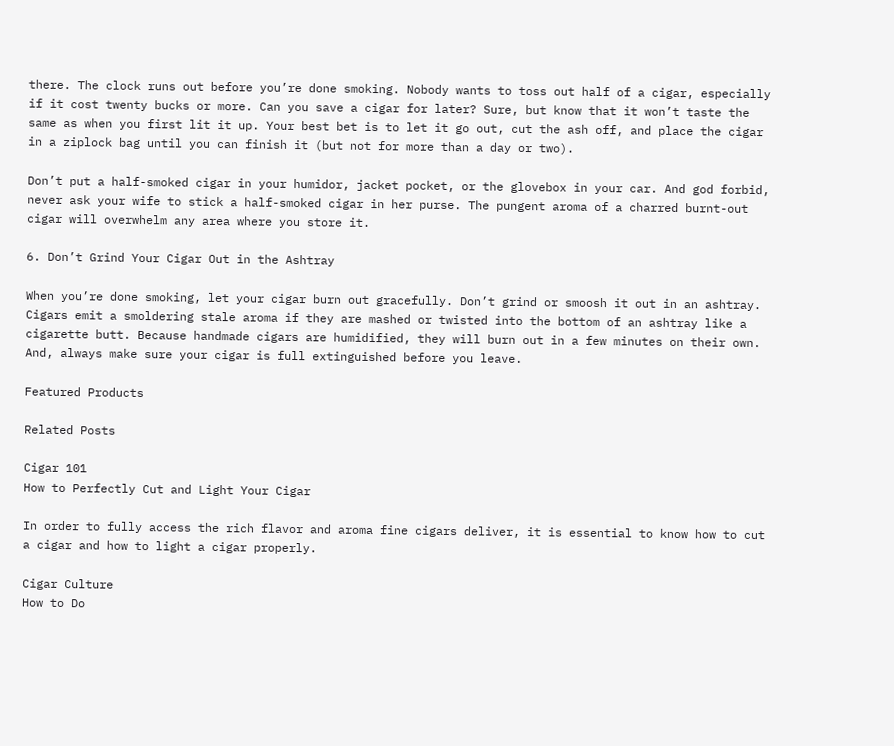there. The clock runs out before you’re done smoking. Nobody wants to toss out half of a cigar, especially if it cost twenty bucks or more. Can you save a cigar for later? Sure, but know that it won’t taste the same as when you first lit it up. Your best bet is to let it go out, cut the ash off, and place the cigar in a ziplock bag until you can finish it (but not for more than a day or two).

Don’t put a half-smoked cigar in your humidor, jacket pocket, or the glovebox in your car. And god forbid, never ask your wife to stick a half-smoked cigar in her purse. The pungent aroma of a charred burnt-out cigar will overwhelm any area where you store it.

6. Don’t Grind Your Cigar Out in the Ashtray

When you’re done smoking, let your cigar burn out gracefully. Don’t grind or smoosh it out in an ashtray. Cigars emit a smoldering stale aroma if they are mashed or twisted into the bottom of an ashtray like a cigarette butt. Because handmade cigars are humidified, they will burn out in a few minutes on their own. And, always make sure your cigar is full extinguished before you leave.

Featured Products

Related Posts

Cigar 101
How to Perfectly Cut and Light Your Cigar

In order to fully access the rich flavor and aroma fine cigars deliver, it is essential to know how to cut a cigar and how to light a cigar properly.

Cigar Culture
How to Do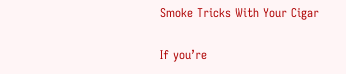Smoke Tricks With Your Cigar

If you’re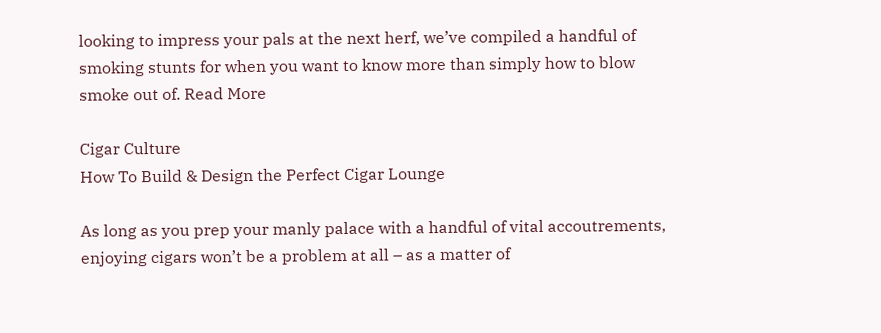looking to impress your pals at the next herf, we’ve compiled a handful of smoking stunts for when you want to know more than simply how to blow smoke out of. Read More

Cigar Culture
How To Build & Design the Perfect Cigar Lounge

As long as you prep your manly palace with a handful of vital accoutrements, enjoying cigars won’t be a problem at all – as a matter of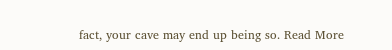fact, your cave may end up being so. Read More